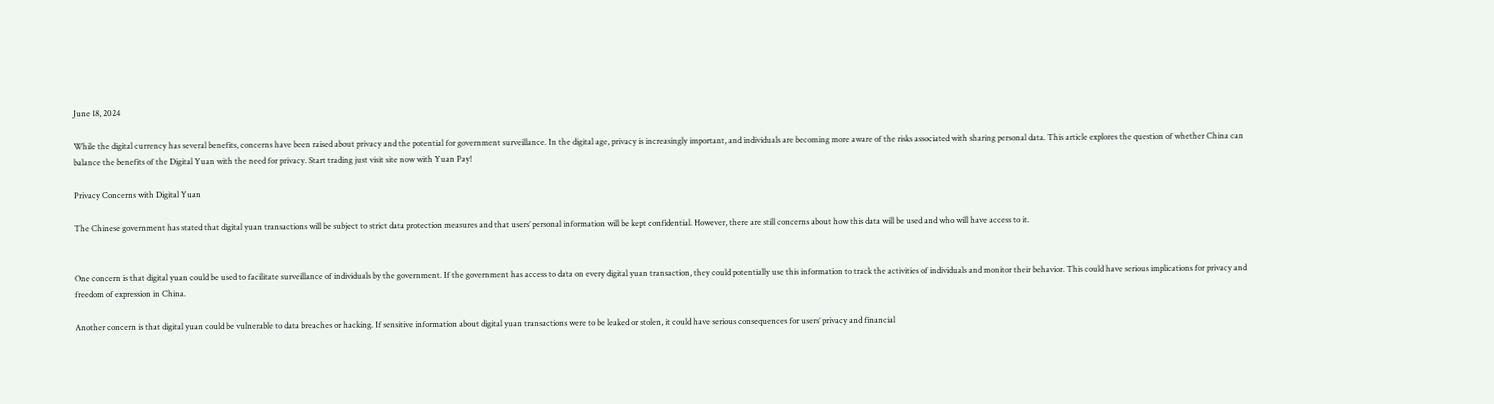June 18, 2024

While the digital currency has several benefits, concerns have been raised about privacy and the potential for government surveillance. In the digital age, privacy is increasingly important, and individuals are becoming more aware of the risks associated with sharing personal data. This article explores the question of whether China can balance the benefits of the Digital Yuan with the need for privacy. Start trading just visit site now with Yuan Pay!

Privacy Concerns with Digital Yuan

The Chinese government has stated that digital yuan transactions will be subject to strict data protection measures and that users’ personal information will be kept confidential. However, there are still concerns about how this data will be used and who will have access to it.


One concern is that digital yuan could be used to facilitate surveillance of individuals by the government. If the government has access to data on every digital yuan transaction, they could potentially use this information to track the activities of individuals and monitor their behavior. This could have serious implications for privacy and freedom of expression in China.

Another concern is that digital yuan could be vulnerable to data breaches or hacking. If sensitive information about digital yuan transactions were to be leaked or stolen, it could have serious consequences for users’ privacy and financial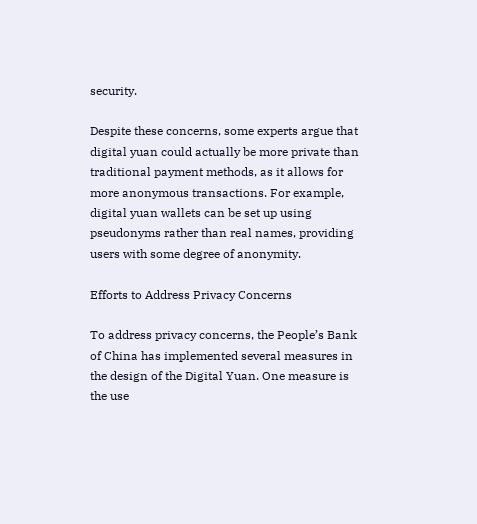security.

Despite these concerns, some experts argue that digital yuan could actually be more private than traditional payment methods, as it allows for more anonymous transactions. For example, digital yuan wallets can be set up using pseudonyms rather than real names, providing users with some degree of anonymity.

Efforts to Address Privacy Concerns

To address privacy concerns, the People’s Bank of China has implemented several measures in the design of the Digital Yuan. One measure is the use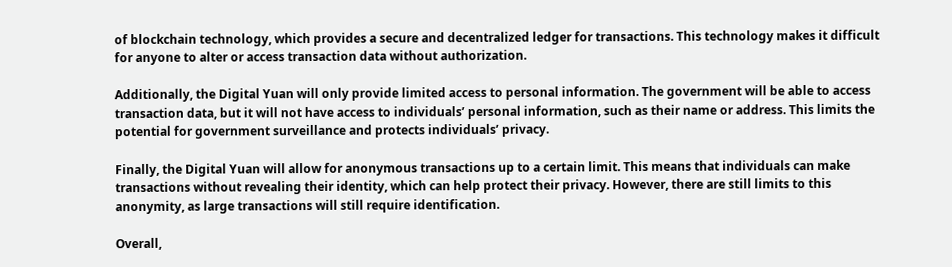of blockchain technology, which provides a secure and decentralized ledger for transactions. This technology makes it difficult for anyone to alter or access transaction data without authorization.

Additionally, the Digital Yuan will only provide limited access to personal information. The government will be able to access transaction data, but it will not have access to individuals’ personal information, such as their name or address. This limits the potential for government surveillance and protects individuals’ privacy.

Finally, the Digital Yuan will allow for anonymous transactions up to a certain limit. This means that individuals can make transactions without revealing their identity, which can help protect their privacy. However, there are still limits to this anonymity, as large transactions will still require identification.

Overall,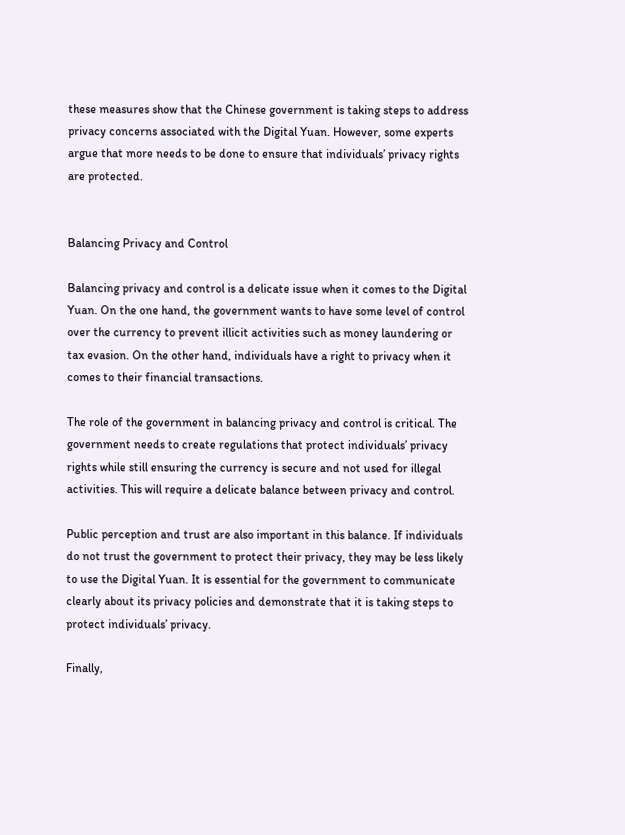these measures show that the Chinese government is taking steps to address privacy concerns associated with the Digital Yuan. However, some experts argue that more needs to be done to ensure that individuals’ privacy rights are protected.


Balancing Privacy and Control

Balancing privacy and control is a delicate issue when it comes to the Digital Yuan. On the one hand, the government wants to have some level of control over the currency to prevent illicit activities such as money laundering or tax evasion. On the other hand, individuals have a right to privacy when it comes to their financial transactions.

The role of the government in balancing privacy and control is critical. The government needs to create regulations that protect individuals’ privacy rights while still ensuring the currency is secure and not used for illegal activities. This will require a delicate balance between privacy and control.

Public perception and trust are also important in this balance. If individuals do not trust the government to protect their privacy, they may be less likely to use the Digital Yuan. It is essential for the government to communicate clearly about its privacy policies and demonstrate that it is taking steps to protect individuals’ privacy.

Finally,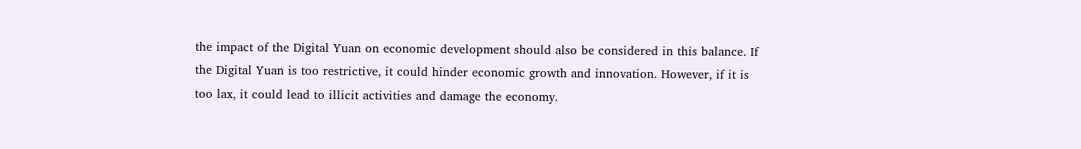the impact of the Digital Yuan on economic development should also be considered in this balance. If the Digital Yuan is too restrictive, it could hinder economic growth and innovation. However, if it is too lax, it could lead to illicit activities and damage the economy.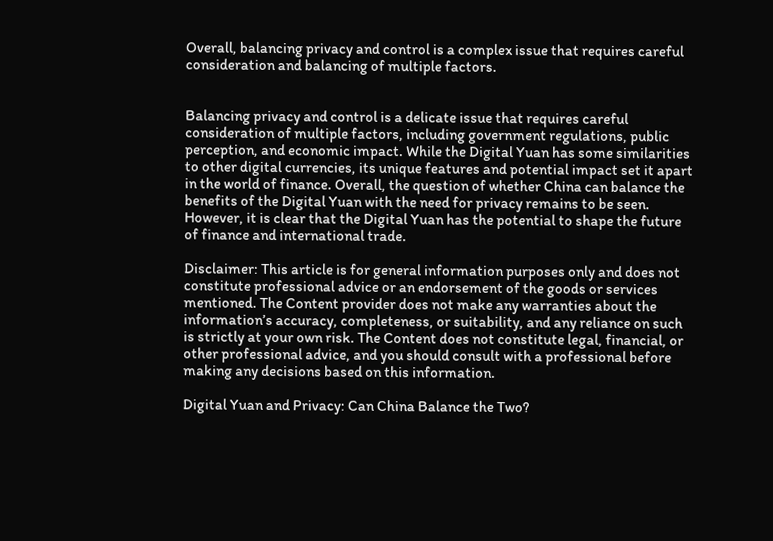Overall, balancing privacy and control is a complex issue that requires careful consideration and balancing of multiple factors.


Balancing privacy and control is a delicate issue that requires careful consideration of multiple factors, including government regulations, public perception, and economic impact. While the Digital Yuan has some similarities to other digital currencies, its unique features and potential impact set it apart in the world of finance. Overall, the question of whether China can balance the benefits of the Digital Yuan with the need for privacy remains to be seen. However, it is clear that the Digital Yuan has the potential to shape the future of finance and international trade.

Disclaimer: This article is for general information purposes only and does not constitute professional advice or an endorsement of the goods or services mentioned. The Content provider does not make any warranties about the information’s accuracy, completeness, or suitability, and any reliance on such is strictly at your own risk. The Content does not constitute legal, financial, or other professional advice, and you should consult with a professional before making any decisions based on this information.

Digital Yuan and Privacy: Can China Balance the Two?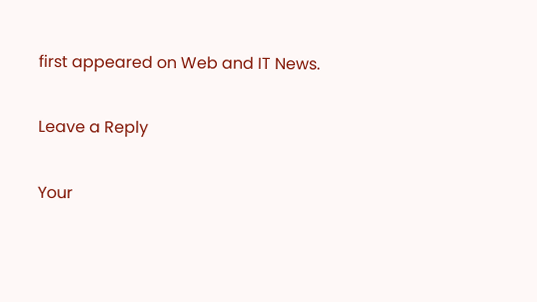first appeared on Web and IT News.

Leave a Reply

Your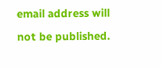email address will not be published.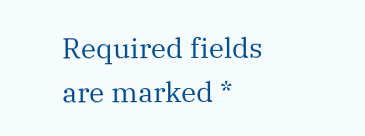Required fields are marked *